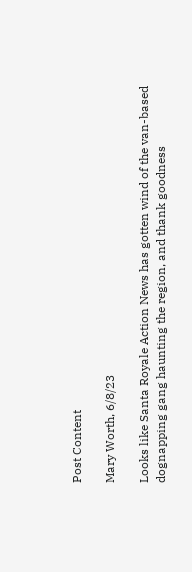Post Content

Mary Worth, 6/8/23

Looks like Santa Royale Action News has gotten wind of the van-based dognapping gang haunting the region, and thank goodness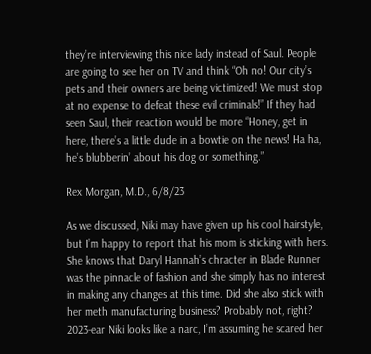they’re interviewing this nice lady instead of Saul. People are going to see her on TV and think “Oh no! Our city’s pets and their owners are being victimized! We must stop at no expense to defeat these evil criminals!” If they had seen Saul, their reaction would be more “Honey, get in here, there’s a little dude in a bowtie on the news! Ha ha, he’s blubberin’ about his dog or something.”

Rex Morgan, M.D., 6/8/23

As we discussed, Niki may have given up his cool hairstyle, but I’m happy to report that his mom is sticking with hers. She knows that Daryl Hannah’s chracter in Blade Runner was the pinnacle of fashion and she simply has no interest in making any changes at this time. Did she also stick with her meth manufacturing business? Probably not, right? 2023-ear Niki looks like a narc, I’m assuming he scared her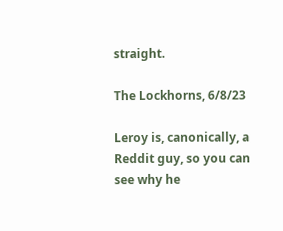straight.

The Lockhorns, 6/8/23

Leroy is, canonically, a Reddit guy, so you can see why he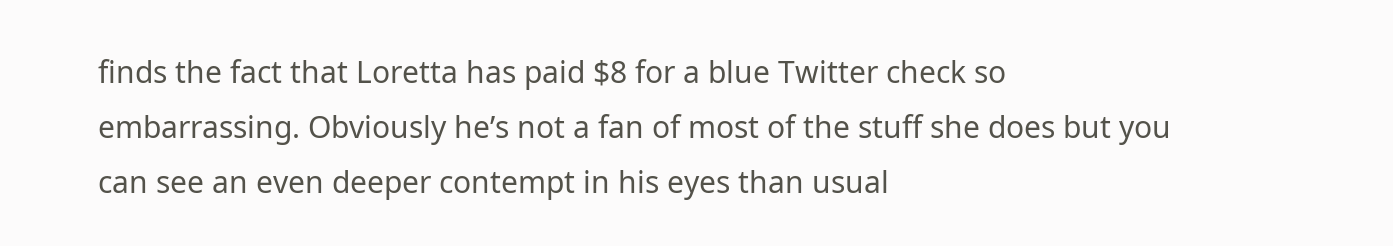finds the fact that Loretta has paid $8 for a blue Twitter check so embarrassing. Obviously he’s not a fan of most of the stuff she does but you can see an even deeper contempt in his eyes than usual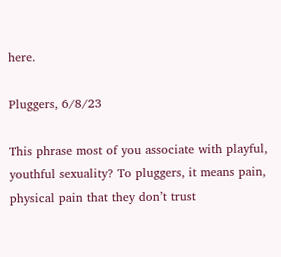here.

Pluggers, 6/8/23

This phrase most of you associate with playful, youthful sexuality? To pluggers, it means pain, physical pain that they don’t trust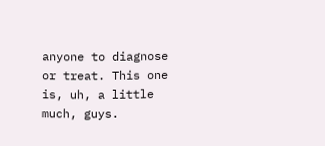anyone to diagnose or treat. This one is, uh, a little much, guys.